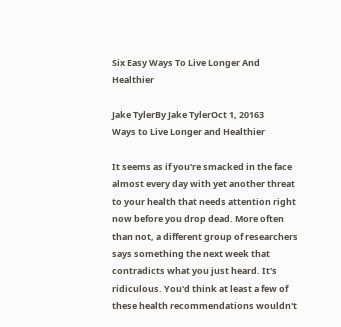Six Easy Ways To Live Longer And Healthier

Jake TylerBy Jake TylerOct 1, 20163
Ways to Live Longer and Healthier

It seems as if you're smacked in the face almost every day with yet another threat to your health that needs attention right now before you drop dead. More often than not, a different group of researchers says something the next week that contradicts what you just heard. It's ridiculous. You'd think at least a few of these health recommendations wouldn't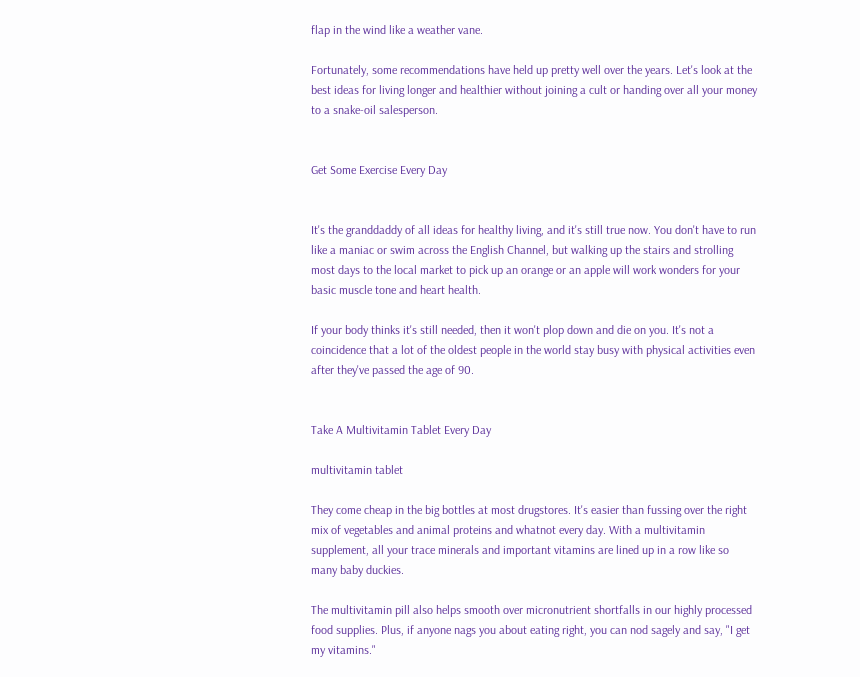flap in the wind like a weather vane.

Fortunately, some recommendations have held up pretty well over the years. Let's look at the best ideas for living longer and healthier without joining a cult or handing over all your money to a snake-oil salesperson.


Get Some Exercise Every Day


It's the granddaddy of all ideas for healthy living, and it's still true now. You don't have to run like a maniac or swim across the English Channel, but walking up the stairs and strolling most days to the local market to pick up an orange or an apple will work wonders for your basic muscle tone and heart health.

If your body thinks it's still needed, then it won't plop down and die on you. It's not a coincidence that a lot of the oldest people in the world stay busy with physical activities even after they've passed the age of 90.


Take A Multivitamin Tablet Every Day

multivitamin tablet

They come cheap in the big bottles at most drugstores. It's easier than fussing over the right mix of vegetables and animal proteins and whatnot every day. With a multivitamin supplement, all your trace minerals and important vitamins are lined up in a row like so many baby duckies.

The multivitamin pill also helps smooth over micronutrient shortfalls in our highly processed food supplies. Plus, if anyone nags you about eating right, you can nod sagely and say, "I get my vitamins."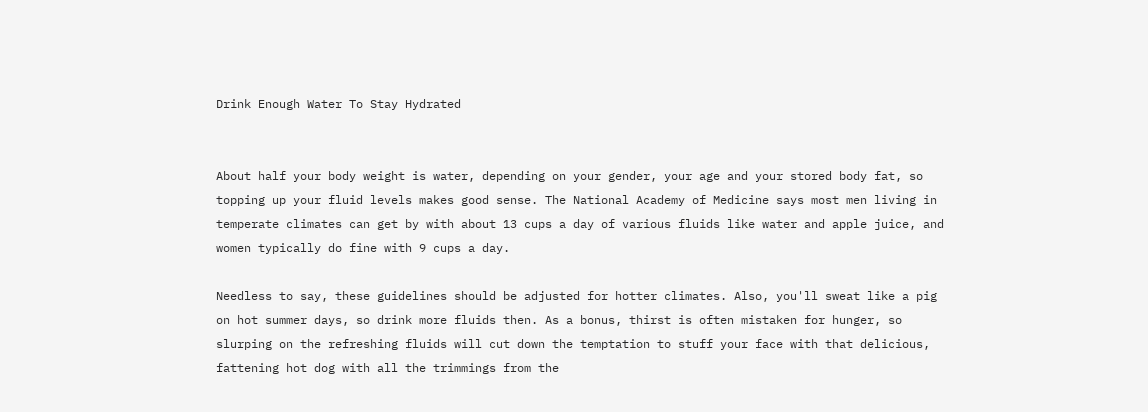Drink Enough Water To Stay Hydrated


About half your body weight is water, depending on your gender, your age and your stored body fat, so topping up your fluid levels makes good sense. The National Academy of Medicine says most men living in temperate climates can get by with about 13 cups a day of various fluids like water and apple juice, and women typically do fine with 9 cups a day.

Needless to say, these guidelines should be adjusted for hotter climates. Also, you'll sweat like a pig on hot summer days, so drink more fluids then. As a bonus, thirst is often mistaken for hunger, so slurping on the refreshing fluids will cut down the temptation to stuff your face with that delicious, fattening hot dog with all the trimmings from the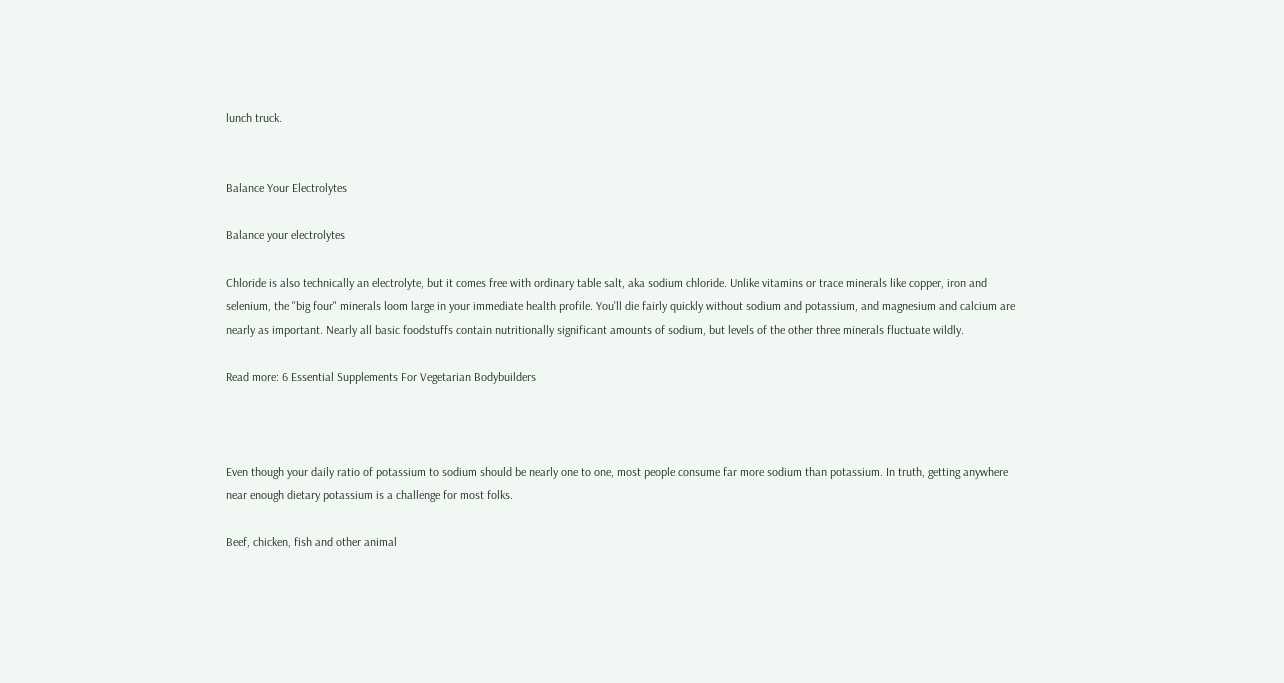lunch truck.


Balance Your Electrolytes

Balance your electrolytes

Chloride is also technically an electrolyte, but it comes free with ordinary table salt, aka sodium chloride. Unlike vitamins or trace minerals like copper, iron and selenium, the "big four" minerals loom large in your immediate health profile. You'll die fairly quickly without sodium and potassium, and magnesium and calcium are nearly as important. Nearly all basic foodstuffs contain nutritionally significant amounts of sodium, but levels of the other three minerals fluctuate wildly.

Read more: 6 Essential Supplements For Vegetarian Bodybuilders



Even though your daily ratio of potassium to sodium should be nearly one to one, most people consume far more sodium than potassium. In truth, getting anywhere near enough dietary potassium is a challenge for most folks.

Beef, chicken, fish and other animal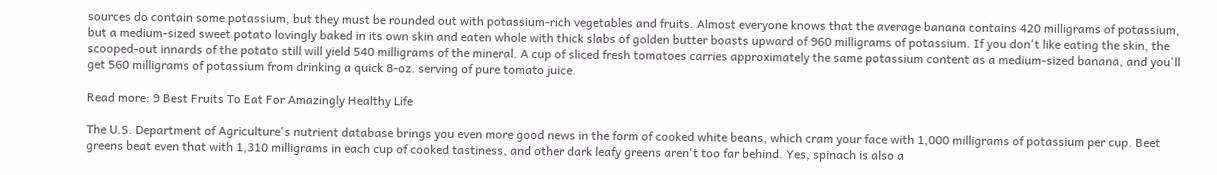sources do contain some potassium, but they must be rounded out with potassium-rich vegetables and fruits. Almost everyone knows that the average banana contains 420 milligrams of potassium, but a medium-sized sweet potato lovingly baked in its own skin and eaten whole with thick slabs of golden butter boasts upward of 960 milligrams of potassium. If you don't like eating the skin, the scooped-out innards of the potato still will yield 540 milligrams of the mineral. A cup of sliced fresh tomatoes carries approximately the same potassium content as a medium-sized banana, and you'll get 560 milligrams of potassium from drinking a quick 8-oz. serving of pure tomato juice.

Read more: 9 Best Fruits To Eat For Amazingly Healthy Life

The U.S. Department of Agriculture's nutrient database brings you even more good news in the form of cooked white beans, which cram your face with 1,000 milligrams of potassium per cup. Beet greens beat even that with 1,310 milligrams in each cup of cooked tastiness, and other dark leafy greens aren't too far behind. Yes, spinach is also a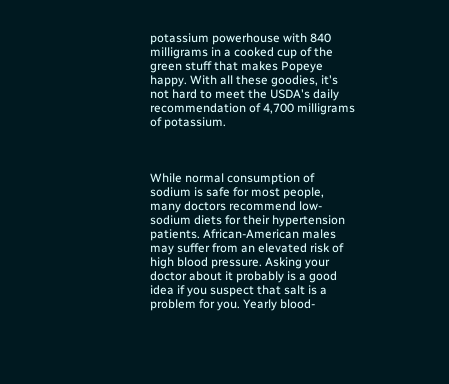potassium powerhouse with 840 milligrams in a cooked cup of the green stuff that makes Popeye happy. With all these goodies, it's not hard to meet the USDA's daily recommendation of 4,700 milligrams of potassium.



While normal consumption of sodium is safe for most people, many doctors recommend low-sodium diets for their hypertension patients. African-American males may suffer from an elevated risk of high blood pressure. Asking your doctor about it probably is a good idea if you suspect that salt is a problem for you. Yearly blood-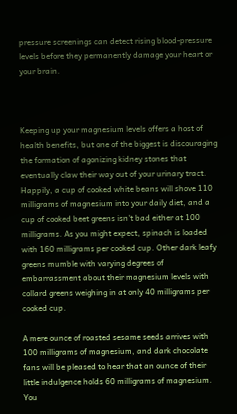pressure screenings can detect rising blood-pressure levels before they permanently damage your heart or your brain.



Keeping up your magnesium levels offers a host of health benefits, but one of the biggest is discouraging the formation of agonizing kidney stones that eventually claw their way out of your urinary tract. Happily, a cup of cooked white beans will shove 110 milligrams of magnesium into your daily diet, and a cup of cooked beet greens isn't bad either at 100 milligrams. As you might expect, spinach is loaded with 160 milligrams per cooked cup. Other dark leafy greens mumble with varying degrees of embarrassment about their magnesium levels with collard greens weighing in at only 40 milligrams per cooked cup.

A mere ounce of roasted sesame seeds arrives with 100 milligrams of magnesium, and dark chocolate fans will be pleased to hear that an ounce of their little indulgence holds 60 milligrams of magnesium. You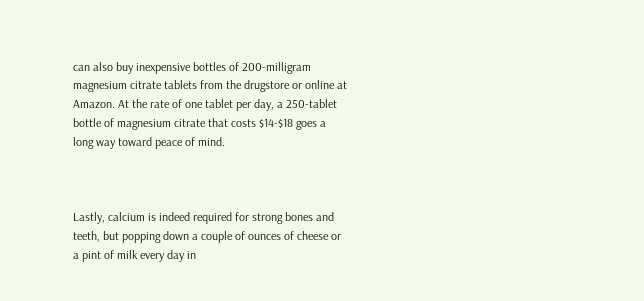can also buy inexpensive bottles of 200-milligram magnesium citrate tablets from the drugstore or online at Amazon. At the rate of one tablet per day, a 250-tablet bottle of magnesium citrate that costs $14-$18 goes a long way toward peace of mind.



Lastly, calcium is indeed required for strong bones and teeth, but popping down a couple of ounces of cheese or a pint of milk every day in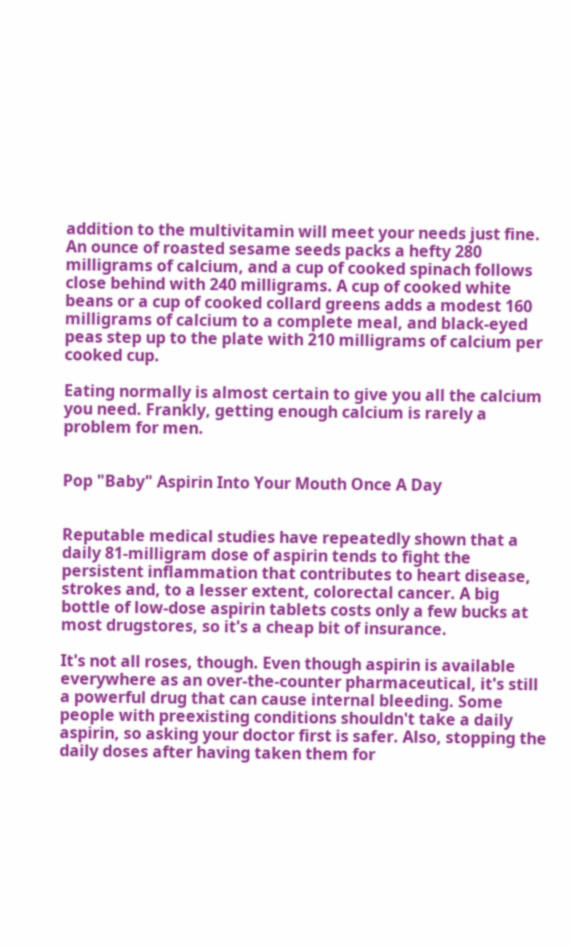addition to the multivitamin will meet your needs just fine. An ounce of roasted sesame seeds packs a hefty 280 milligrams of calcium, and a cup of cooked spinach follows close behind with 240 milligrams. A cup of cooked white beans or a cup of cooked collard greens adds a modest 160 milligrams of calcium to a complete meal, and black-eyed peas step up to the plate with 210 milligrams of calcium per cooked cup.

Eating normally is almost certain to give you all the calcium you need. Frankly, getting enough calcium is rarely a problem for men.


Pop "Baby" Aspirin Into Your Mouth Once A Day


Reputable medical studies have repeatedly shown that a daily 81-milligram dose of aspirin tends to fight the persistent inflammation that contributes to heart disease, strokes and, to a lesser extent, colorectal cancer. A big bottle of low-dose aspirin tablets costs only a few bucks at most drugstores, so it's a cheap bit of insurance.

It's not all roses, though. Even though aspirin is available everywhere as an over-the-counter pharmaceutical, it's still a powerful drug that can cause internal bleeding. Some people with preexisting conditions shouldn't take a daily aspirin, so asking your doctor first is safer. Also, stopping the daily doses after having taken them for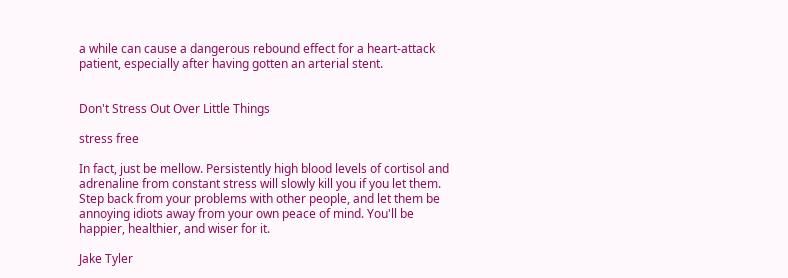a while can cause a dangerous rebound effect for a heart-attack patient, especially after having gotten an arterial stent.


Don't Stress Out Over Little Things

stress free

In fact, just be mellow. Persistently high blood levels of cortisol and adrenaline from constant stress will slowly kill you if you let them. Step back from your problems with other people, and let them be annoying idiots away from your own peace of mind. You'll be happier, healthier, and wiser for it.

Jake Tyler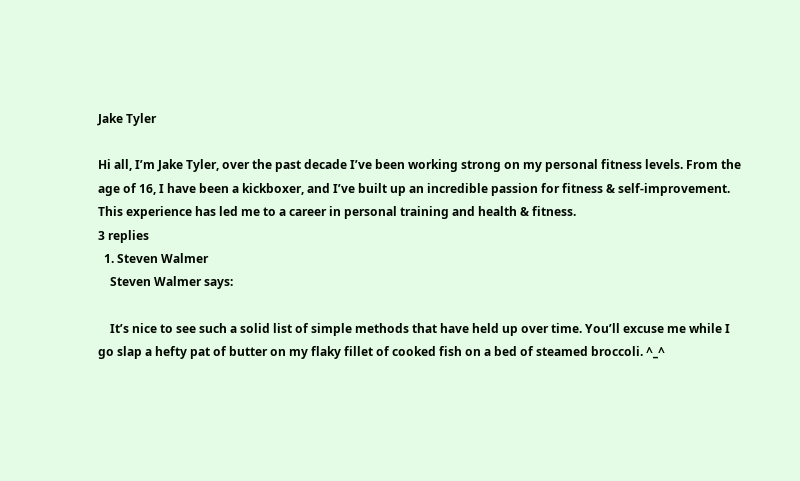Jake Tyler

Hi all, I’m Jake Tyler, over the past decade I’ve been working strong on my personal fitness levels. From the age of 16, I have been a kickboxer, and I’ve built up an incredible passion for fitness & self-improvement. This experience has led me to a career in personal training and health & fitness.
3 replies
  1. Steven Walmer
    Steven Walmer says:

    It’s nice to see such a solid list of simple methods that have held up over time. You’ll excuse me while I go slap a hefty pat of butter on my flaky fillet of cooked fish on a bed of steamed broccoli. ^_^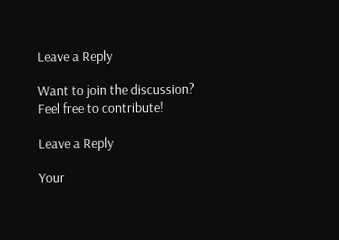Leave a Reply

Want to join the discussion?
Feel free to contribute!

Leave a Reply

Your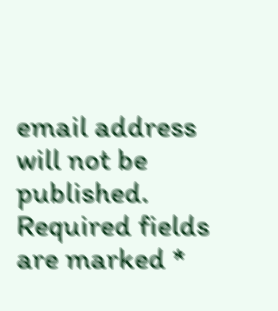email address will not be published. Required fields are marked *